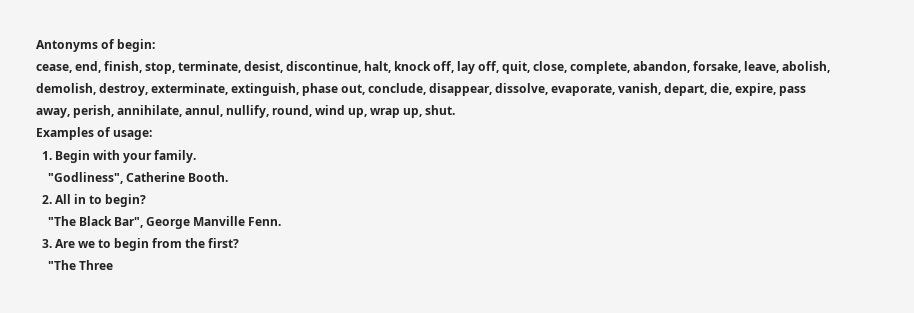Antonyms of begin:
cease, end, finish, stop, terminate, desist, discontinue, halt, knock off, lay off, quit, close, complete, abandon, forsake, leave, abolish, demolish, destroy, exterminate, extinguish, phase out, conclude, disappear, dissolve, evaporate, vanish, depart, die, expire, pass away, perish, annihilate, annul, nullify, round, wind up, wrap up, shut.
Examples of usage:
  1. Begin with your family.
    "Godliness", Catherine Booth.
  2. All in to begin?
    "The Black Bar", George Manville Fenn.
  3. Are we to begin from the first?
    "The Three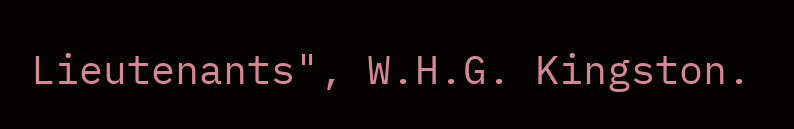Lieutenants", W.H.G. Kingston.